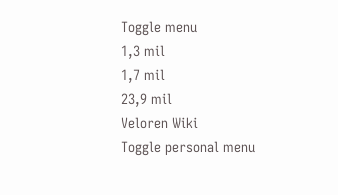Toggle menu
1,3 mil
1,7 mil
23,9 mil
Veloren Wiki
Toggle personal menu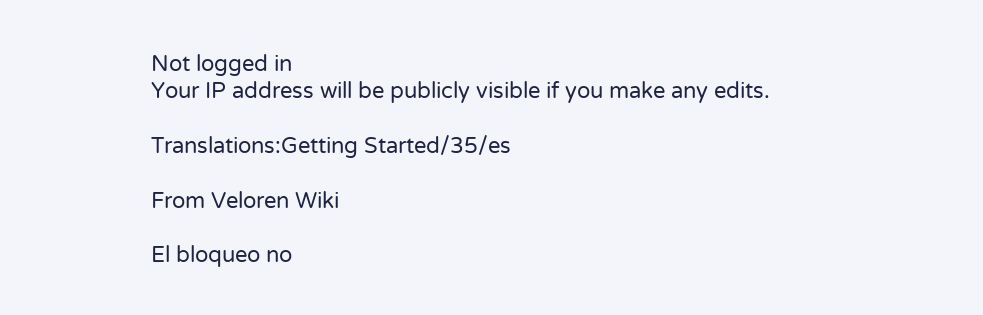Not logged in
Your IP address will be publicly visible if you make any edits.

Translations:Getting Started/35/es

From Veloren Wiki

El bloqueo no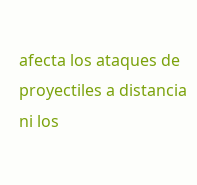afecta los ataques de proyectiles a distancia ni los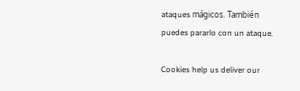ataques mágicos. También puedes pararlo con un ataque.

Cookies help us deliver our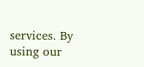services. By using our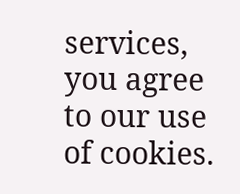services, you agree to our use of cookies.